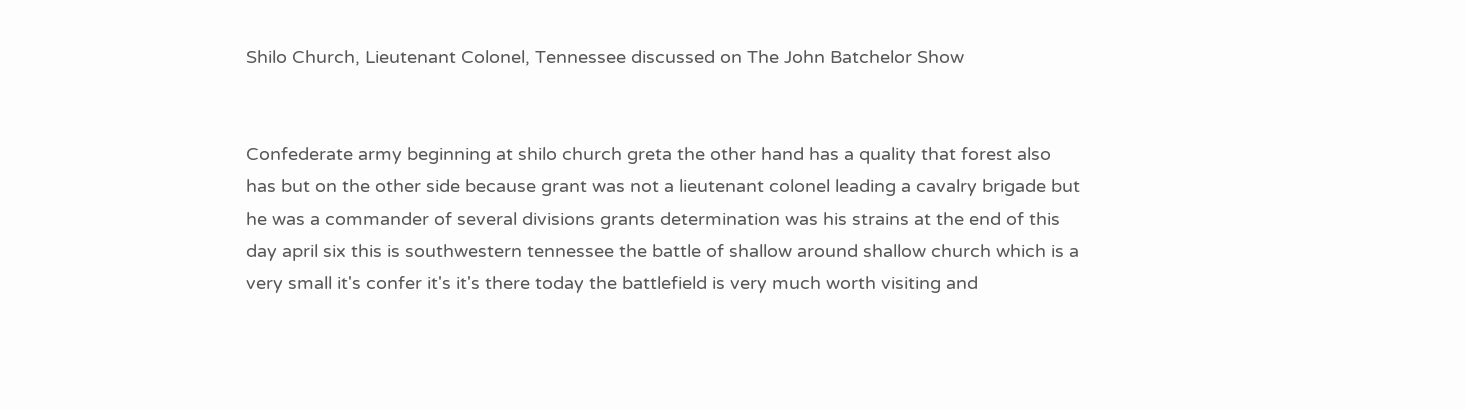Shilo Church, Lieutenant Colonel, Tennessee discussed on The John Batchelor Show


Confederate army beginning at shilo church greta the other hand has a quality that forest also has but on the other side because grant was not a lieutenant colonel leading a cavalry brigade but he was a commander of several divisions grants determination was his strains at the end of this day april six this is southwestern tennessee the battle of shallow around shallow church which is a very small it's confer it's it's there today the battlefield is very much worth visiting and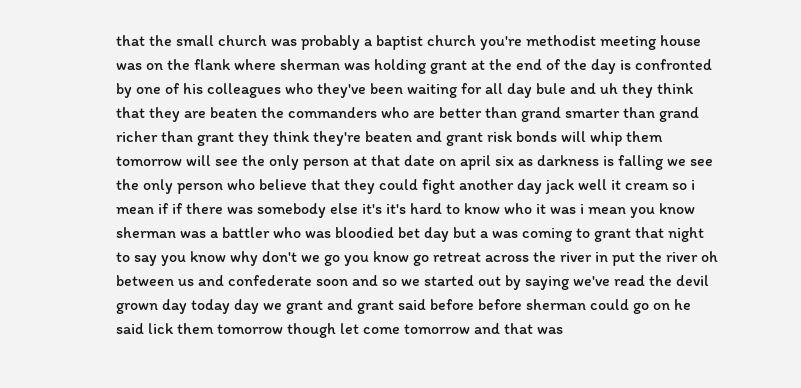that the small church was probably a baptist church you're methodist meeting house was on the flank where sherman was holding grant at the end of the day is confronted by one of his colleagues who they've been waiting for all day bule and uh they think that they are beaten the commanders who are better than grand smarter than grand richer than grant they think they're beaten and grant risk bonds will whip them tomorrow will see the only person at that date on april six as darkness is falling we see the only person who believe that they could fight another day jack well it cream so i mean if if there was somebody else it's it's hard to know who it was i mean you know sherman was a battler who was bloodied bet day but a was coming to grant that night to say you know why don't we go you know go retreat across the river in put the river oh between us and confederate soon and so we started out by saying we've read the devil grown day today day we grant and grant said before before sherman could go on he said lick them tomorrow though let come tomorrow and that was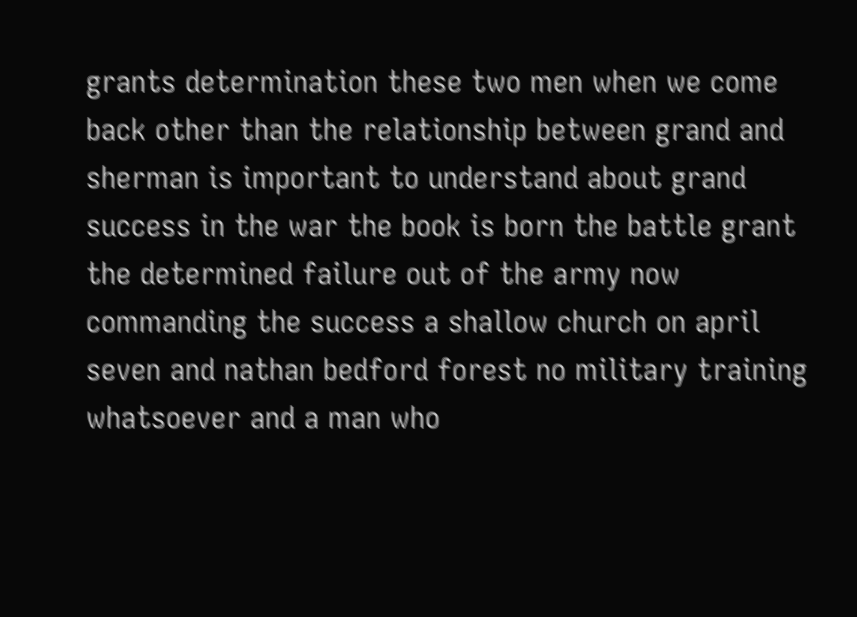grants determination these two men when we come back other than the relationship between grand and sherman is important to understand about grand success in the war the book is born the battle grant the determined failure out of the army now commanding the success a shallow church on april seven and nathan bedford forest no military training whatsoever and a man who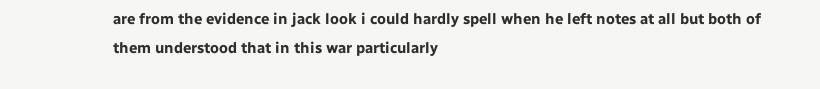are from the evidence in jack look i could hardly spell when he left notes at all but both of them understood that in this war particularly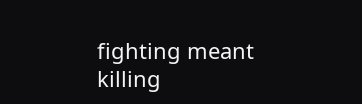fighting meant killing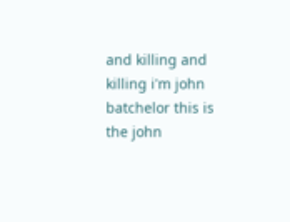and killing and killing i'm john batchelor this is the john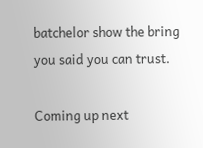batchelor show the bring you said you can trust.

Coming up next